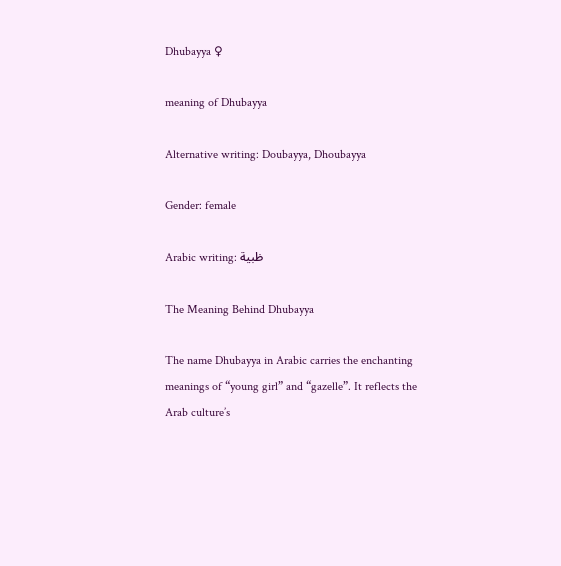Dhubayya ♀

meaning of Dhubayya

Alternative writing: Doubayya, Dhoubayya

Gender: female

Arabic writing: ظبية

The Meaning Behind Dhubayya

The name Dhubayya in Arabic carries the enchanting meanings of “young girl” and “gazelle”. It reflects the Arab culture’s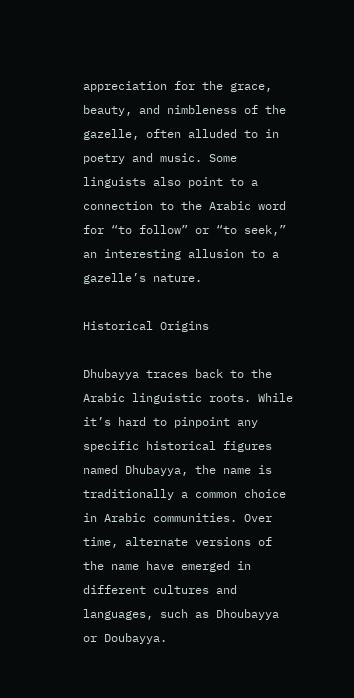appreciation for the grace, beauty, and nimbleness of the gazelle, often alluded to in poetry and music. Some linguists also point to a connection to the Arabic word for “to follow” or “to seek,” an interesting allusion to a gazelle’s nature.

Historical Origins

Dhubayya traces back to the Arabic linguistic roots. While it’s hard to pinpoint any specific historical figures named Dhubayya, the name is traditionally a common choice in Arabic communities. Over time, alternate versions of the name have emerged in different cultures and languages, such as Dhoubayya or Doubayya.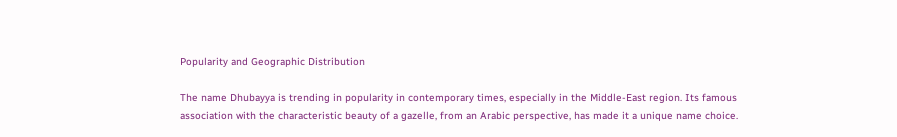Popularity and Geographic Distribution

The name Dhubayya is trending in popularity in contemporary times, especially in the Middle-East region. Its famous association with the characteristic beauty of a gazelle, from an Arabic perspective, has made it a unique name choice.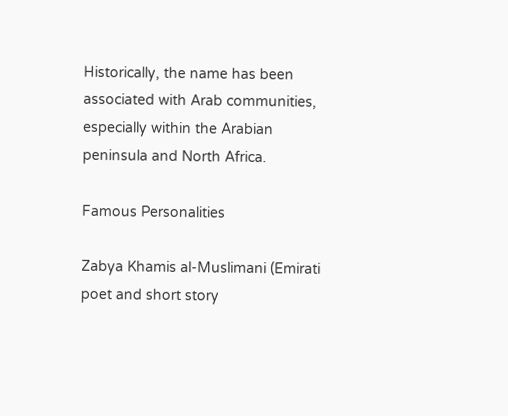Historically, the name has been associated with Arab communities, especially within the Arabian peninsula and North Africa.

Famous Personalities

Zabya Khamis al-Muslimani (Emirati poet and short story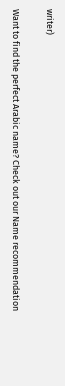writer)

Want to find the perfect Arabic name? Check out our Name recommendation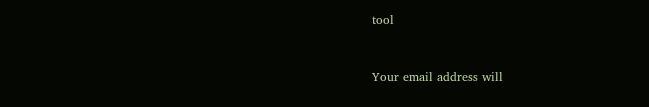tool


Your email address will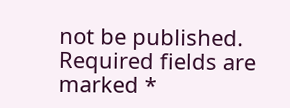not be published. Required fields are marked *